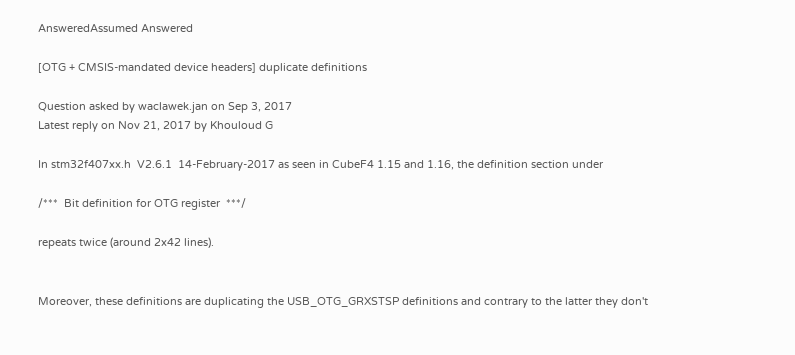AnsweredAssumed Answered

[OTG + CMSIS-mandated device headers] duplicate definitions

Question asked by waclawek.jan on Sep 3, 2017
Latest reply on Nov 21, 2017 by Khouloud G

In stm32f407xx.h  V2.6.1  14-February-2017 as seen in CubeF4 1.15 and 1.16, the definition section under

/***  Bit definition for OTG register  ***/

repeats twice (around 2x42 lines).


Moreover, these definitions are duplicating the USB_OTG_GRXSTSP definitions and contrary to the latter they don't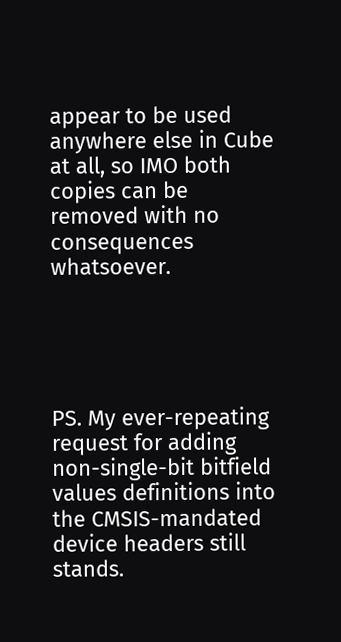appear to be used anywhere else in Cube at all, so IMO both copies can be removed with no consequences whatsoever.





PS. My ever-repeating request for adding non-single-bit bitfield values definitions into the CMSIS-mandated device headers still stands.